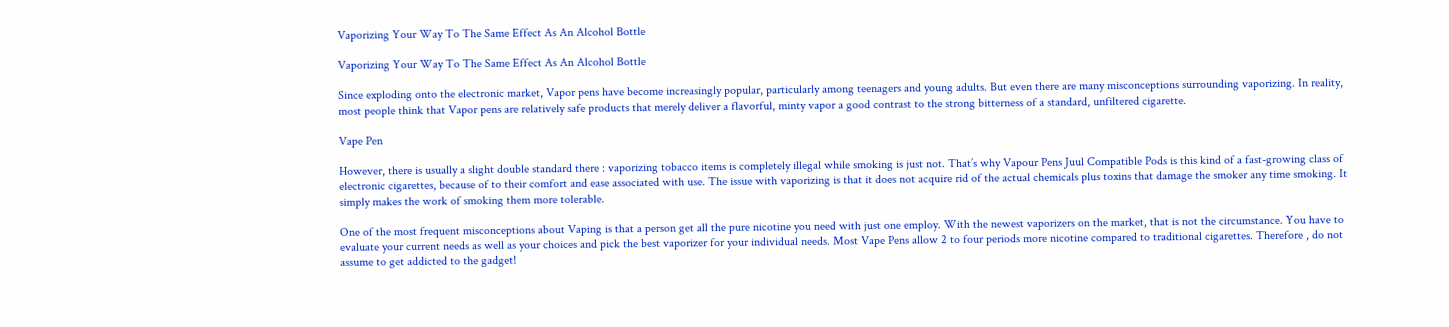Vaporizing Your Way To The Same Effect As An Alcohol Bottle

Vaporizing Your Way To The Same Effect As An Alcohol Bottle

Since exploding onto the electronic market, Vapor pens have become increasingly popular, particularly among teenagers and young adults. But even there are many misconceptions surrounding vaporizing. In reality, most people think that Vapor pens are relatively safe products that merely deliver a flavorful, minty vapor a good contrast to the strong bitterness of a standard, unfiltered cigarette.

Vape Pen

However, there is usually a slight double standard there : vaporizing tobacco items is completely illegal while smoking is just not. That’s why Vapour Pens Juul Compatible Pods is this kind of a fast-growing class of electronic cigarettes, because of to their comfort and ease associated with use. The issue with vaporizing is that it does not acquire rid of the actual chemicals plus toxins that damage the smoker any time smoking. It simply makes the work of smoking them more tolerable.

One of the most frequent misconceptions about Vaping is that a person get all the pure nicotine you need with just one employ. With the newest vaporizers on the market, that is not the circumstance. You have to evaluate your current needs as well as your choices and pick the best vaporizer for your individual needs. Most Vape Pens allow 2 to four periods more nicotine compared to traditional cigarettes. Therefore , do not assume to get addicted to the gadget!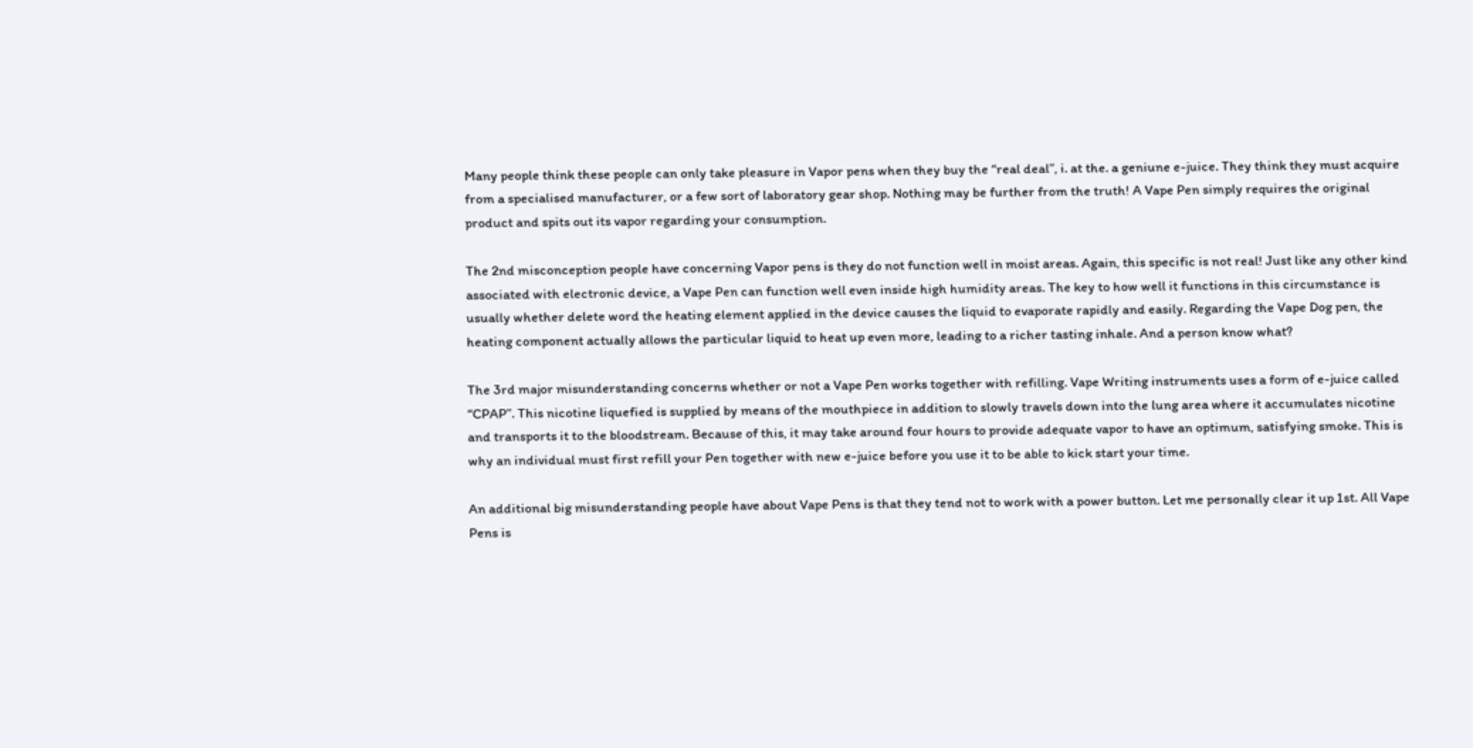Many people think these people can only take pleasure in Vapor pens when they buy the “real deal”, i. at the. a geniune e-juice. They think they must acquire from a specialised manufacturer, or a few sort of laboratory gear shop. Nothing may be further from the truth! A Vape Pen simply requires the original product and spits out its vapor regarding your consumption.

The 2nd misconception people have concerning Vapor pens is they do not function well in moist areas. Again, this specific is not real! Just like any other kind associated with electronic device, a Vape Pen can function well even inside high humidity areas. The key to how well it functions in this circumstance is usually whether delete word the heating element applied in the device causes the liquid to evaporate rapidly and easily. Regarding the Vape Dog pen, the heating component actually allows the particular liquid to heat up even more, leading to a richer tasting inhale. And a person know what?

The 3rd major misunderstanding concerns whether or not a Vape Pen works together with refilling. Vape Writing instruments uses a form of e-juice called “CPAP”. This nicotine liquefied is supplied by means of the mouthpiece in addition to slowly travels down into the lung area where it accumulates nicotine and transports it to the bloodstream. Because of this, it may take around four hours to provide adequate vapor to have an optimum, satisfying smoke. This is why an individual must first refill your Pen together with new e-juice before you use it to be able to kick start your time.

An additional big misunderstanding people have about Vape Pens is that they tend not to work with a power button. Let me personally clear it up 1st. All Vape Pens is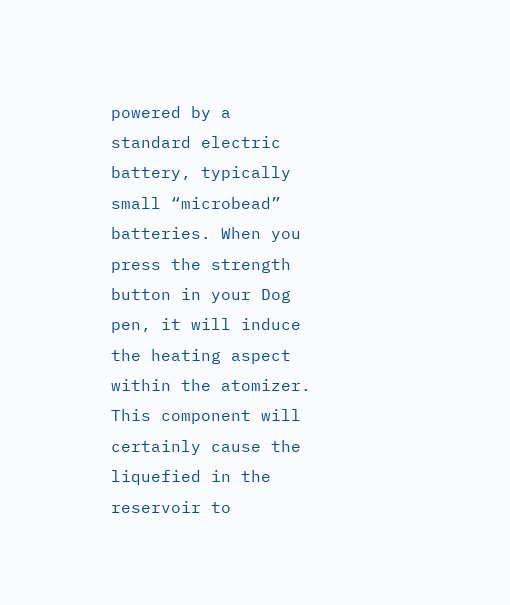powered by a standard electric battery, typically small “microbead” batteries. When you press the strength button in your Dog pen, it will induce the heating aspect within the atomizer. This component will certainly cause the liquefied in the reservoir to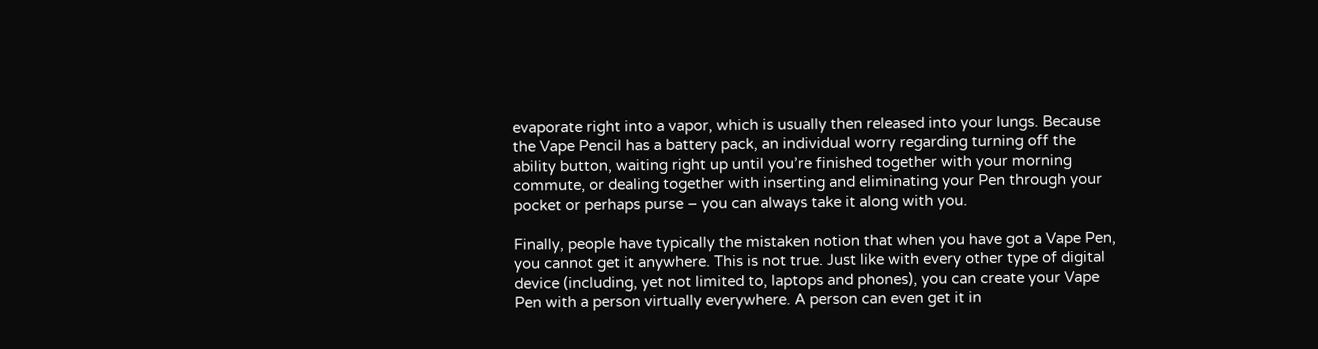evaporate right into a vapor, which is usually then released into your lungs. Because the Vape Pencil has a battery pack, an individual worry regarding turning off the ability button, waiting right up until you’re finished together with your morning commute, or dealing together with inserting and eliminating your Pen through your pocket or perhaps purse – you can always take it along with you.

Finally, people have typically the mistaken notion that when you have got a Vape Pen, you cannot get it anywhere. This is not true. Just like with every other type of digital device (including, yet not limited to, laptops and phones), you can create your Vape Pen with a person virtually everywhere. A person can even get it in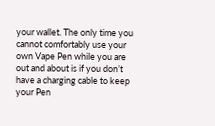your wallet. The only time you cannot comfortably use your own Vape Pen while you are out and about is if you don’t have a charging cable to keep your Pen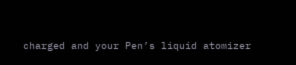charged and your Pen’s liquid atomizer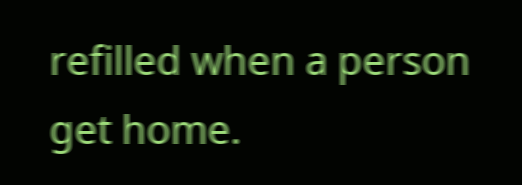refilled when a person get home.